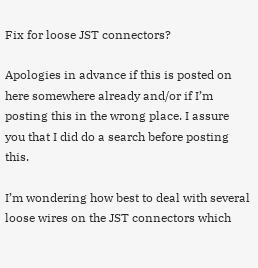Fix for loose JST connectors?

Apologies in advance if this is posted on here somewhere already and/or if I’m posting this in the wrong place. I assure you that I did do a search before posting this.

I’m wondering how best to deal with several loose wires on the JST connectors which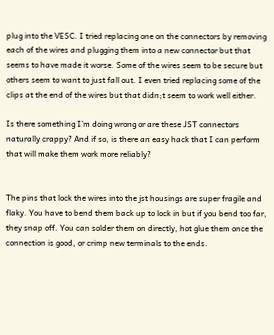plug into the VESC. I tried replacing one on the connectors by removing each of the wires and plugging them into a new connector but that seems to have made it worse. Some of the wires seem to be secure but others seem to want to just fall out. I even tried replacing some of the clips at the end of the wires but that didn;t seem to work well either.

Is there something I’m doing wrong or are these JST connectors naturally crappy? And if so, is there an easy hack that I can perform that will make them work more reliably?


The pins that lock the wires into the jst housings are super fragile and flaky. You have to bend them back up to lock in but if you bend too far, they snap off. You can solder them on directly, hot glue them once the connection is good, or crimp new terminals to the ends.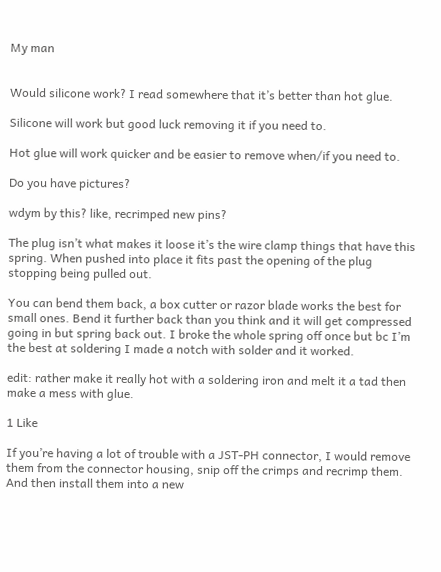My man


Would silicone work? I read somewhere that it’s better than hot glue.

Silicone will work but good luck removing it if you need to.

Hot glue will work quicker and be easier to remove when/if you need to.

Do you have pictures?

wdym by this? like, recrimped new pins?

The plug isn’t what makes it loose it’s the wire clamp things that have this spring. When pushed into place it fits past the opening of the plug stopping being pulled out.

You can bend them back, a box cutter or razor blade works the best for small ones. Bend it further back than you think and it will get compressed going in but spring back out. I broke the whole spring off once but bc I’m the best at soldering I made a notch with solder and it worked.

edit: rather make it really hot with a soldering iron and melt it a tad then make a mess with glue.

1 Like

If you’re having a lot of trouble with a JST-PH connector, I would remove them from the connector housing, snip off the crimps and recrimp them. And then install them into a new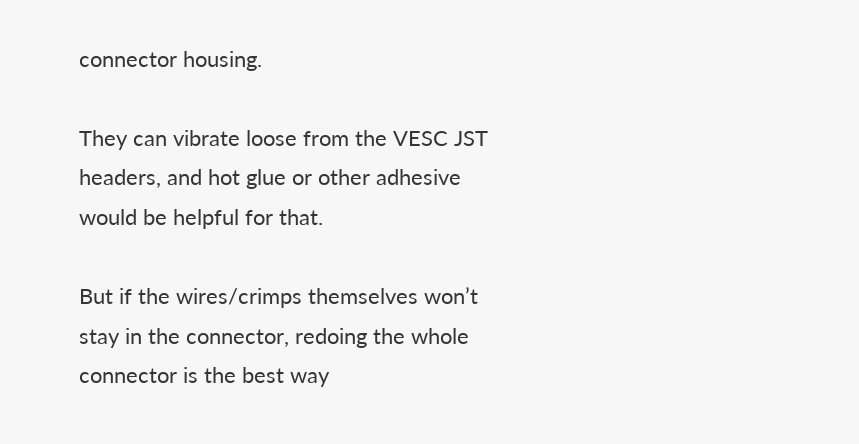connector housing.

They can vibrate loose from the VESC JST headers, and hot glue or other adhesive would be helpful for that.

But if the wires/crimps themselves won’t stay in the connector, redoing the whole connector is the best way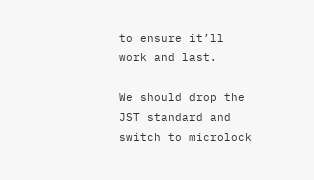to ensure it’ll work and last.

We should drop the JST standard and switch to microlock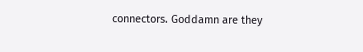connectors. Goddamn are they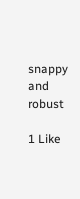snappy and robust

1 Like